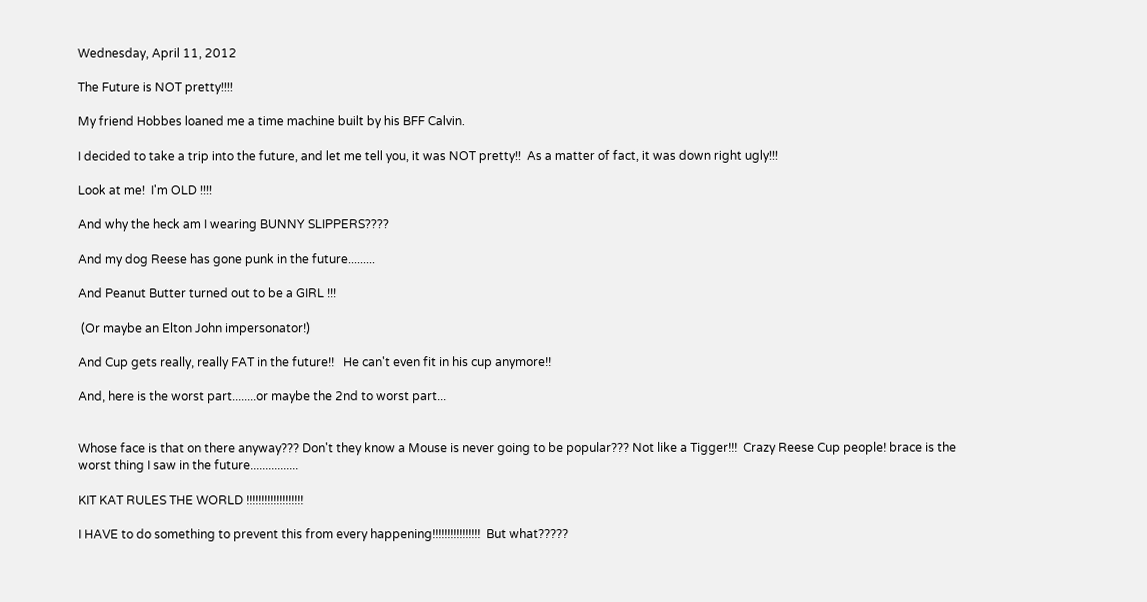Wednesday, April 11, 2012

The Future is NOT pretty!!!!

My friend Hobbes loaned me a time machine built by his BFF Calvin.

I decided to take a trip into the future, and let me tell you, it was NOT pretty!!  As a matter of fact, it was down right ugly!!!

Look at me!  I'm OLD !!!!

And why the heck am I wearing BUNNY SLIPPERS????

And my dog Reese has gone punk in the future.........

And Peanut Butter turned out to be a GIRL !!!

 (Or maybe an Elton John impersonator!)

And Cup gets really, really FAT in the future!!   He can't even fit in his cup anymore!!

And, here is the worst part........or maybe the 2nd to worst part...


Whose face is that on there anyway??? Don't they know a Mouse is never going to be popular??? Not like a Tigger!!!  Crazy Reese Cup people! brace is the worst thing I saw in the future................

KIT KAT RULES THE WORLD !!!!!!!!!!!!!!!!!!!

I HAVE to do something to prevent this from every happening!!!!!!!!!!!!!!!!  But what?????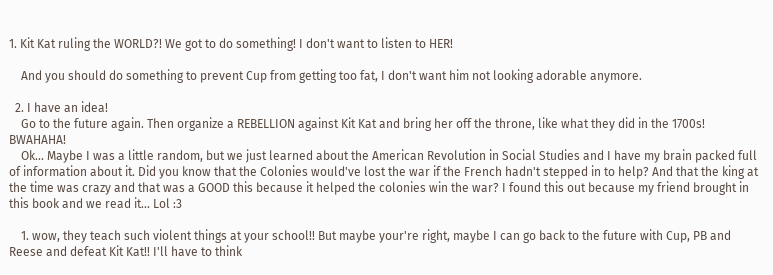1. Kit Kat ruling the WORLD?! We got to do something! I don't want to listen to HER!

    And you should do something to prevent Cup from getting too fat, I don't want him not looking adorable anymore.

  2. I have an idea!
    Go to the future again. Then organize a REBELLION against Kit Kat and bring her off the throne, like what they did in the 1700s! BWAHAHA!
    Ok... Maybe I was a little random, but we just learned about the American Revolution in Social Studies and I have my brain packed full of information about it. Did you know that the Colonies would've lost the war if the French hadn't stepped in to help? And that the king at the time was crazy and that was a GOOD this because it helped the colonies win the war? I found this out because my friend brought in this book and we read it... Lol :3

    1. wow, they teach such violent things at your school!! But maybe your're right, maybe I can go back to the future with Cup, PB and Reese and defeat Kit Kat!! I'll have to think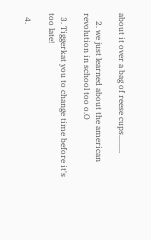about it over a bag of reese cups.........

    2. we just learned about the american revolution in school too o.O

  3. Tiggerkat you to change time before it's too late!

  4.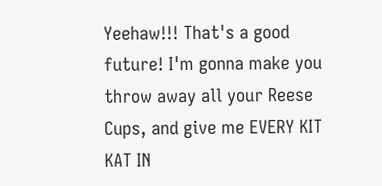Yeehaw!!! That's a good future! I'm gonna make you throw away all your Reese Cups, and give me EVERY KIT KAT IN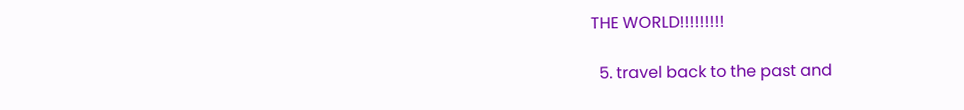THE WORLD!!!!!!!!!

  5. travel back to the past and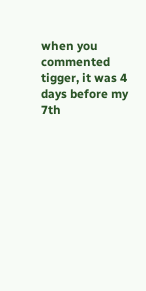when you commented tigger, it was 4 days before my 7th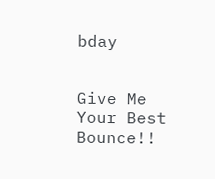bday


Give Me Your Best Bounce!!